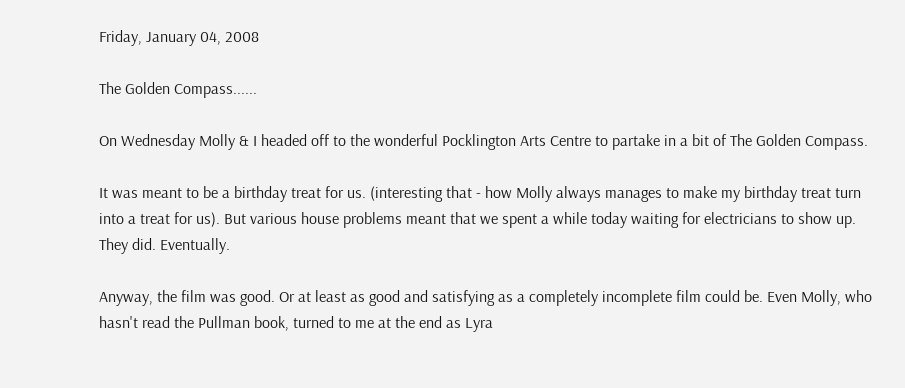Friday, January 04, 2008

The Golden Compass......

On Wednesday Molly & I headed off to the wonderful Pocklington Arts Centre to partake in a bit of The Golden Compass.

It was meant to be a birthday treat for us. (interesting that - how Molly always manages to make my birthday treat turn into a treat for us). But various house problems meant that we spent a while today waiting for electricians to show up. They did. Eventually.

Anyway, the film was good. Or at least as good and satisfying as a completely incomplete film could be. Even Molly, who hasn't read the Pullman book, turned to me at the end as Lyra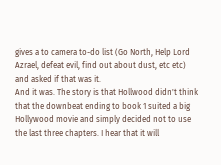gives a to camera to-do list (Go North, Help Lord Azrael, defeat evil, find out about dust, etc etc) and asked if that was it.
And it was. The story is that Hollwood didn't think that the downbeat ending to book 1 suited a big Hollywood movie and simply decided not to use the last three chapters. I hear that it will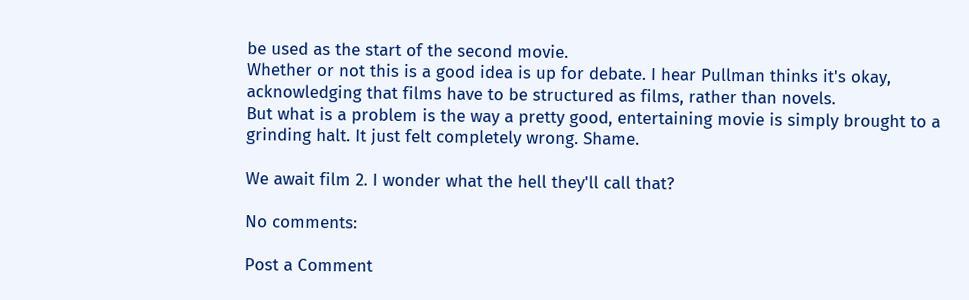be used as the start of the second movie.
Whether or not this is a good idea is up for debate. I hear Pullman thinks it's okay, acknowledging that films have to be structured as films, rather than novels.
But what is a problem is the way a pretty good, entertaining movie is simply brought to a grinding halt. It just felt completely wrong. Shame.

We await film 2. I wonder what the hell they'll call that?

No comments:

Post a Comment